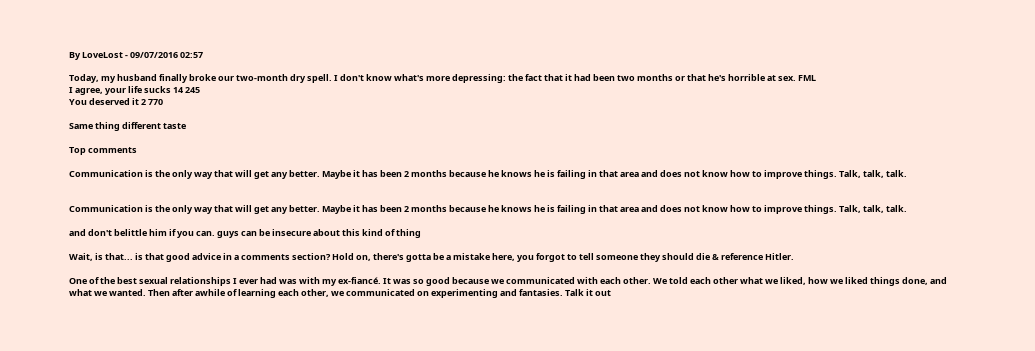By LoveLost - 09/07/2016 02:57

Today, my husband finally broke our two-month dry spell. I don't know what's more depressing: the fact that it had been two months or that he's horrible at sex. FML
I agree, your life sucks 14 245
You deserved it 2 770

Same thing different taste

Top comments

Communication is the only way that will get any better. Maybe it has been 2 months because he knows he is failing in that area and does not know how to improve things. Talk, talk, talk.


Communication is the only way that will get any better. Maybe it has been 2 months because he knows he is failing in that area and does not know how to improve things. Talk, talk, talk.

and don't belittle him if you can. guys can be insecure about this kind of thing

Wait, is that... is that good advice in a comments section? Hold on, there's gotta be a mistake here, you forgot to tell someone they should die & reference Hitler.

One of the best sexual relationships I ever had was with my ex-fiancé. It was so good because we communicated with each other. We told each other what we liked, how we liked things done, and what we wanted. Then after awhile of learning each other, we communicated on experimenting and fantasies. Talk it out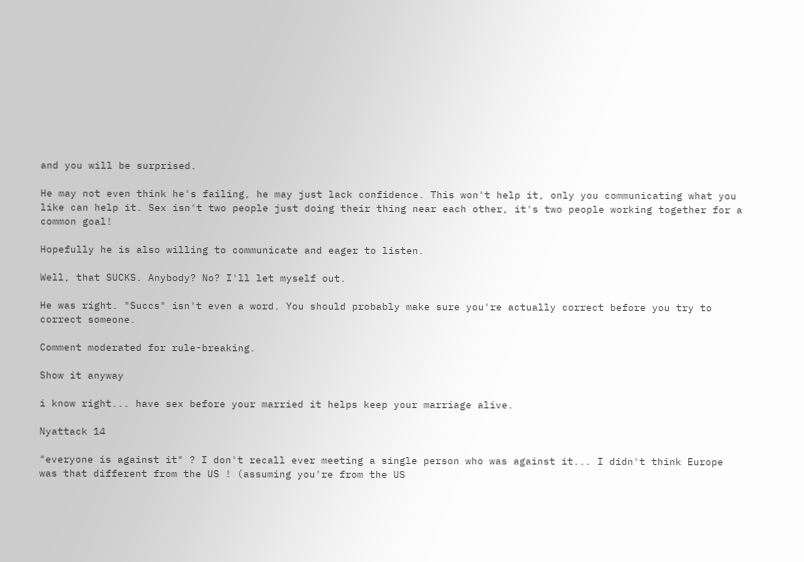and you will be surprised.

He may not even think he's failing, he may just lack confidence. This won't help it, only you communicating what you like can help it. Sex isn't two people just doing their thing near each other, it's two people working together for a common goal!

Hopefully he is also willing to communicate and eager to listen.

Well, that SUCKS. Anybody? No? I'll let myself out.

He was right. "Succs" isn't even a word. You should probably make sure you're actually correct before you try to correct someone.

Comment moderated for rule-breaking.

Show it anyway

i know right... have sex before your married it helps keep your marriage alive.

Nyattack 14

"everyone is against it" ? I don't recall ever meeting a single person who was against it... I didn't think Europe was that different from the US ! (assuming you're from the US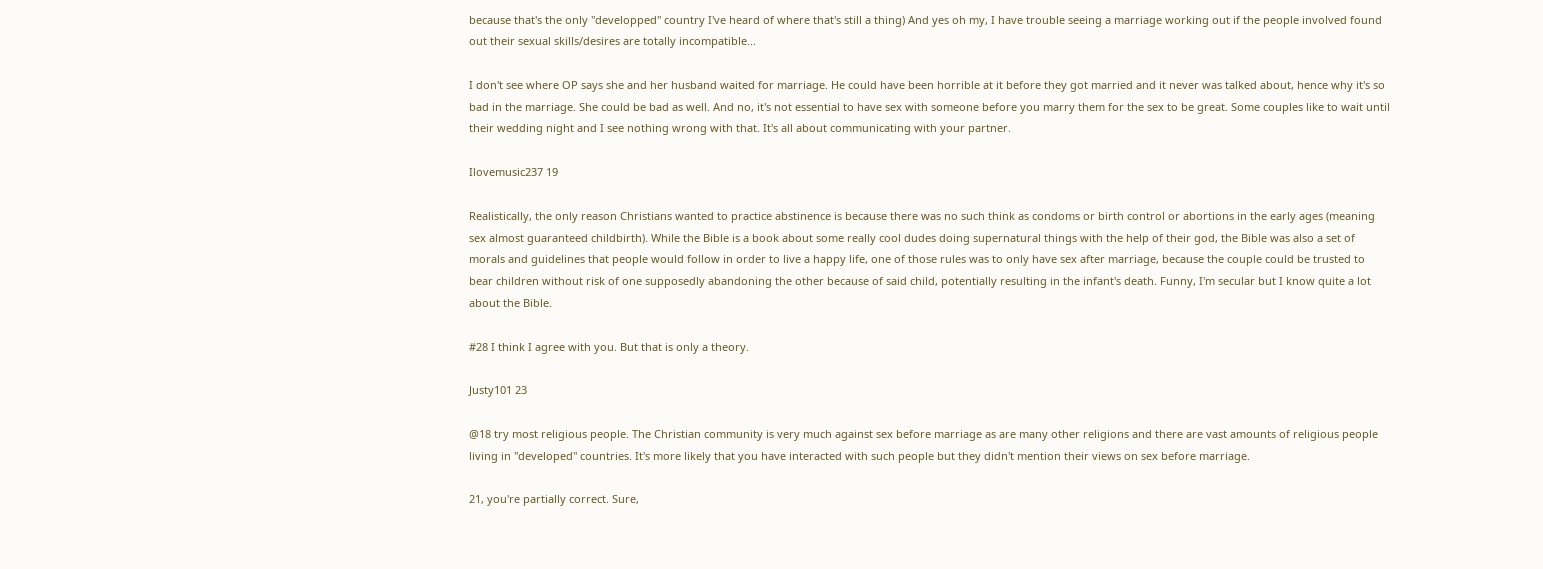because that's the only "developped" country I've heard of where that's still a thing) And yes oh my, I have trouble seeing a marriage working out if the people involved found out their sexual skills/desires are totally incompatible...

I don't see where OP says she and her husband waited for marriage. He could have been horrible at it before they got married and it never was talked about, hence why it's so bad in the marriage. She could be bad as well. And no, it's not essential to have sex with someone before you marry them for the sex to be great. Some couples like to wait until their wedding night and I see nothing wrong with that. It's all about communicating with your partner.

Ilovemusic237 19

Realistically, the only reason Christians wanted to practice abstinence is because there was no such think as condoms or birth control or abortions in the early ages (meaning sex almost guaranteed childbirth). While the Bible is a book about some really cool dudes doing supernatural things with the help of their god, the Bible was also a set of morals and guidelines that people would follow in order to live a happy life, one of those rules was to only have sex after marriage, because the couple could be trusted to bear children without risk of one supposedly abandoning the other because of said child, potentially resulting in the infant's death. Funny, I'm secular but I know quite a lot about the Bible.

#28 I think I agree with you. But that is only a theory.

Justy101 23

@18 try most religious people. The Christian community is very much against sex before marriage as are many other religions and there are vast amounts of religious people living in "developed" countries. It's more likely that you have interacted with such people but they didn't mention their views on sex before marriage.

21, you're partially correct. Sure,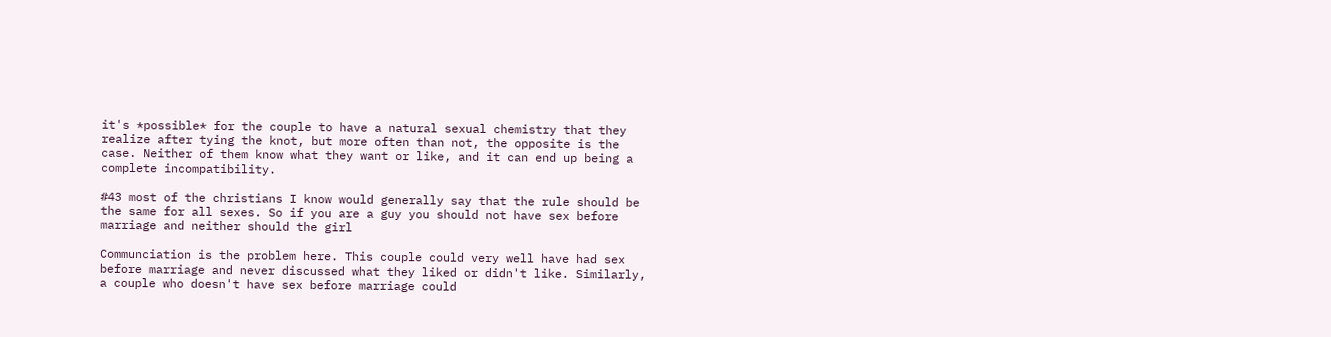it's *possible* for the couple to have a natural sexual chemistry that they realize after tying the knot, but more often than not, the opposite is the case. Neither of them know what they want or like, and it can end up being a complete incompatibility.

#43 most of the christians I know would generally say that the rule should be the same for all sexes. So if you are a guy you should not have sex before marriage and neither should the girl

Communciation is the problem here. This couple could very well have had sex before marriage and never discussed what they liked or didn't like. Similarly, a couple who doesn't have sex before marriage could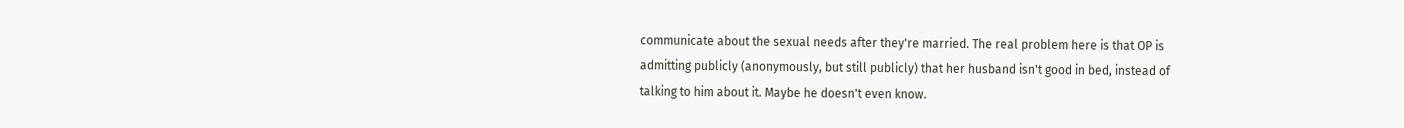communicate about the sexual needs after they're married. The real problem here is that OP is admitting publicly (anonymously, but still publicly) that her husband isn't good in bed, instead of talking to him about it. Maybe he doesn't even know.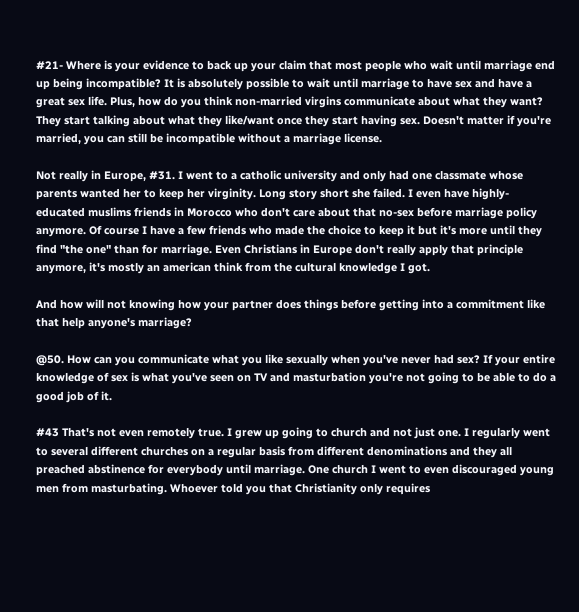#21- Where is your evidence to back up your claim that most people who wait until marriage end up being incompatible? It is absolutely possible to wait until marriage to have sex and have a great sex life. Plus, how do you think non-married virgins communicate about what they want? They start talking about what they like/want once they start having sex. Doesn't matter if you're married, you can still be incompatible without a marriage license.

Not really in Europe, #31. I went to a catholic university and only had one classmate whose parents wanted her to keep her virginity. Long story short she failed. I even have highly-educated muslims friends in Morocco who don't care about that no-sex before marriage policy anymore. Of course I have a few friends who made the choice to keep it but it's more until they find "the one" than for marriage. Even Christians in Europe don't really apply that principle anymore, it's mostly an american think from the cultural knowledge I got.

And how will not knowing how your partner does things before getting into a commitment like that help anyone's marriage?

@50. How can you communicate what you like sexually when you've never had sex? If your entire knowledge of sex is what you've seen on TV and masturbation you're not going to be able to do a good job of it.

#43 That's not even remotely true. I grew up going to church and not just one. I regularly went to several different churches on a regular basis from different denominations and they all preached abstinence for everybody until marriage. One church I went to even discouraged young men from masturbating. Whoever told you that Christianity only requires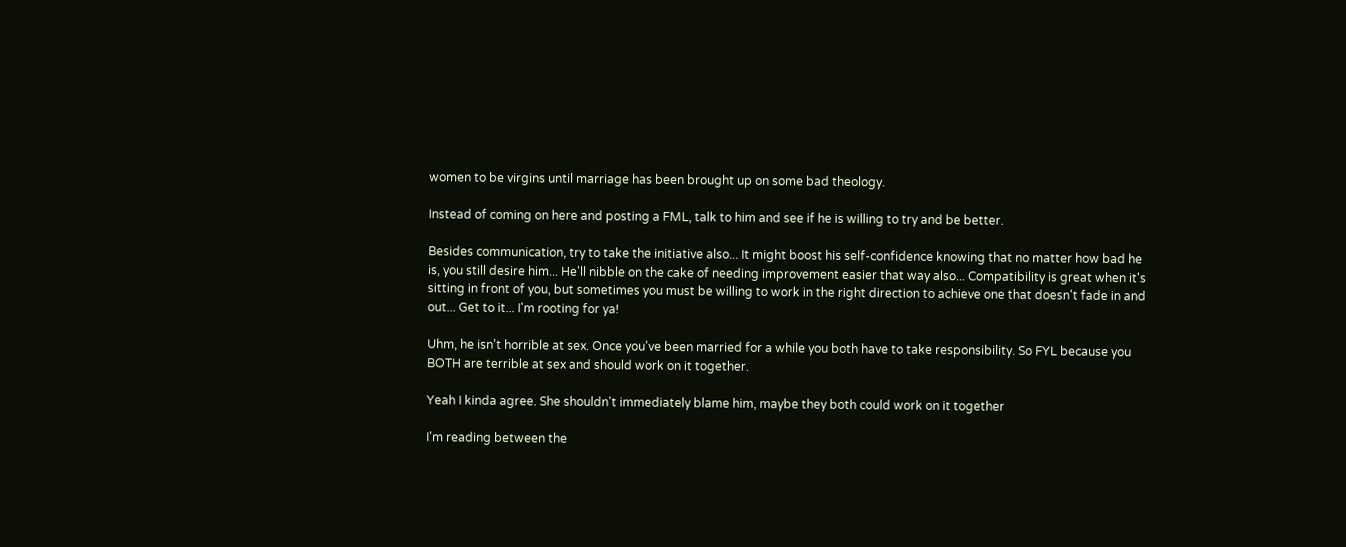women to be virgins until marriage has been brought up on some bad theology.

Instead of coming on here and posting a FML, talk to him and see if he is willing to try and be better.

Besides communication, try to take the initiative also... It might boost his self-confidence knowing that no matter how bad he is, you still desire him... He'll nibble on the cake of needing improvement easier that way also... Compatibility is great when it's sitting in front of you, but sometimes you must be willing to work in the right direction to achieve one that doesn't fade in and out... Get to it... I'm rooting for ya!

Uhm, he isn't horrible at sex. Once you've been married for a while you both have to take responsibility. So FYL because you BOTH are terrible at sex and should work on it together.

Yeah I kinda agree. She shouldn't immediately blame him, maybe they both could work on it together

I'm reading between the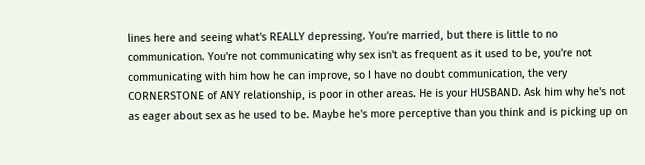lines here and seeing what's REALLY depressing. You're married, but there is little to no communication. You're not communicating why sex isn't as frequent as it used to be, you're not communicating with him how he can improve, so I have no doubt communication, the very CORNERSTONE of ANY relationship, is poor in other areas. He is your HUSBAND. Ask him why he's not as eager about sex as he used to be. Maybe he's more perceptive than you think and is picking up on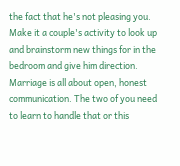the fact that he's not pleasing you. Make it a couple's activity to look up and brainstorm new things for in the bedroom and give him direction. Marriage is all about open, honest communication. The two of you need to learn to handle that or this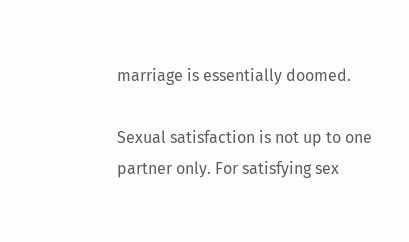marriage is essentially doomed.

Sexual satisfaction is not up to one partner only. For satisfying sex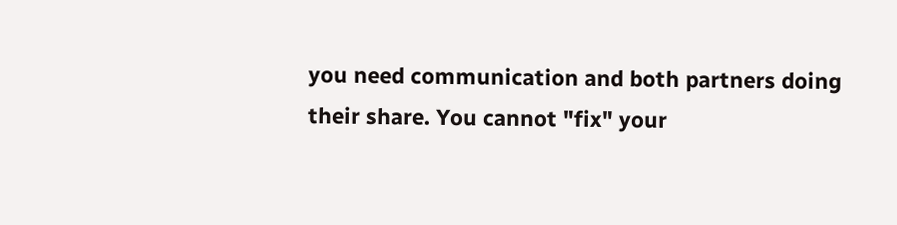you need communication and both partners doing their share. You cannot "fix" your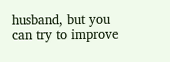husband, but you can try to improve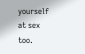yourself at sex too.